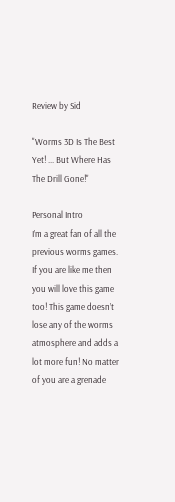Review by Sid

"Worms 3D Is The Best Yet! ... But Where Has The Drill Gone!"

Personal Intro
I’m a great fan of all the previous worms games. If you are like me then you will love this game too! This game doesn’t lose any of the worms atmosphere and adds a lot more fun! No matter of you are a grenade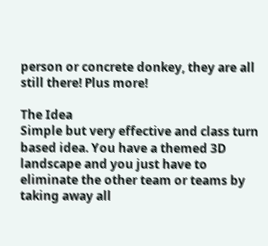person or concrete donkey, they are all still there! Plus more!

The Idea
Simple but very effective and class turn based idea. You have a themed 3D landscape and you just have to eliminate the other team or teams by taking away all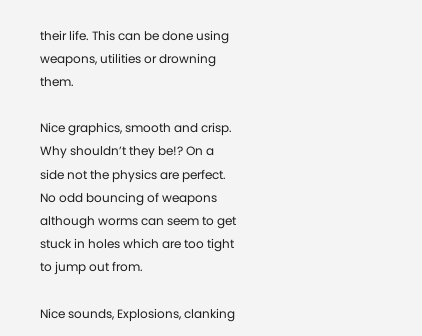their life. This can be done using weapons, utilities or drowning them.

Nice graphics, smooth and crisp. Why shouldn’t they be!? On a side not the physics are perfect. No odd bouncing of weapons although worms can seem to get stuck in holes which are too tight to jump out from.

Nice sounds, Explosions, clanking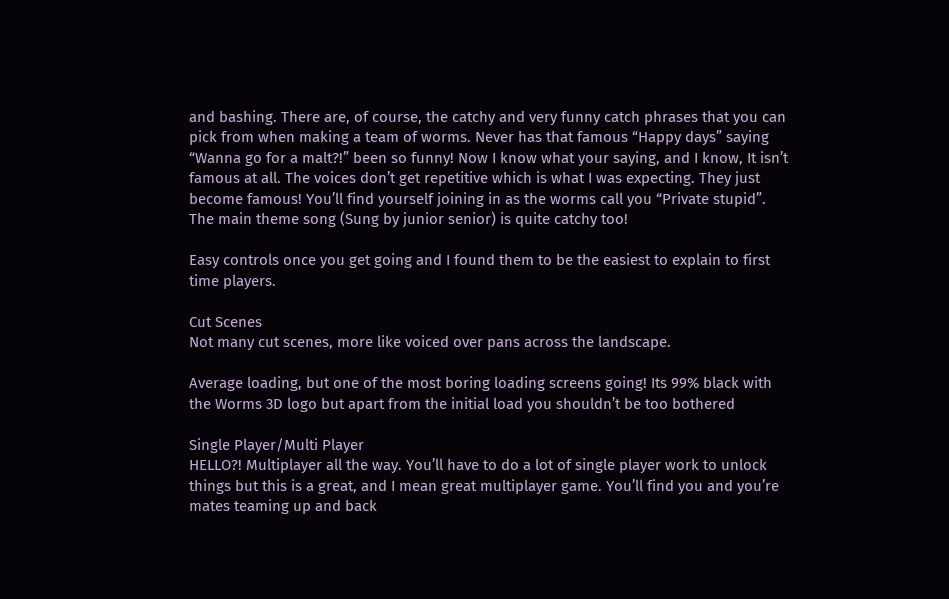and bashing. There are, of course, the catchy and very funny catch phrases that you can pick from when making a team of worms. Never has that famous “Happy days” saying “Wanna go for a malt?!” been so funny! Now I know what your saying, and I know, It isn’t famous at all. The voices don’t get repetitive which is what I was expecting. They just become famous! You’ll find yourself joining in as the worms call you “Private stupid”.
The main theme song (Sung by junior senior) is quite catchy too!

Easy controls once you get going and I found them to be the easiest to explain to first time players.

Cut Scenes
Not many cut scenes, more like voiced over pans across the landscape.

Average loading, but one of the most boring loading screens going! Its 99% black with the Worms 3D logo but apart from the initial load you shouldn’t be too bothered

Single Player/Multi Player
HELLO?! Multiplayer all the way. You’ll have to do a lot of single player work to unlock things but this is a great, and I mean great multiplayer game. You’ll find you and you’re mates teaming up and back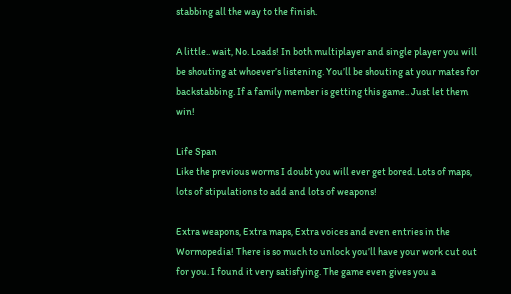stabbing all the way to the finish.

A little.. wait, No. Loads! In both multiplayer and single player you will be shouting at whoever’s listening. You’ll be shouting at your mates for backstabbing. If a family member is getting this game.. Just let them win!

Life Span
Like the previous worms I doubt you will ever get bored. Lots of maps, lots of stipulations to add and lots of weapons!

Extra weapons, Extra maps, Extra voices and even entries in the Wormopedia! There is so much to unlock you’ll have your work cut out for you. I found it very satisfying. The game even gives you a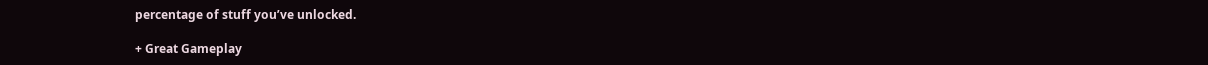percentage of stuff you’ve unlocked.

+ Great Gameplay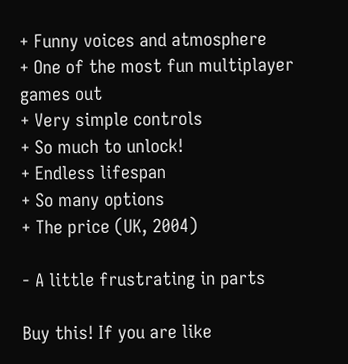+ Funny voices and atmosphere
+ One of the most fun multiplayer games out
+ Very simple controls
+ So much to unlock!
+ Endless lifespan
+ So many options
+ The price (UK, 2004)

- A little frustrating in parts

Buy this! If you are like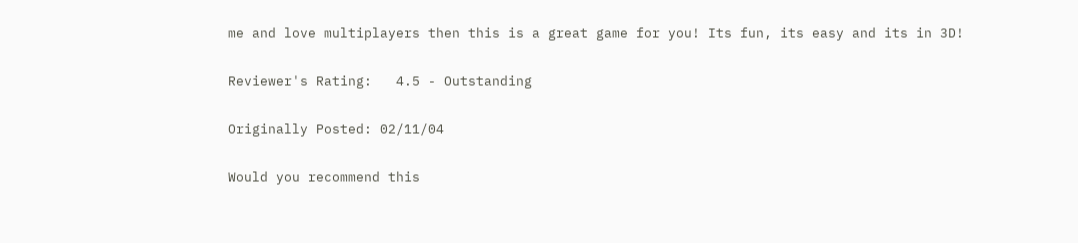me and love multiplayers then this is a great game for you! Its fun, its easy and its in 3D!

Reviewer's Rating:   4.5 - Outstanding

Originally Posted: 02/11/04

Would you recommend this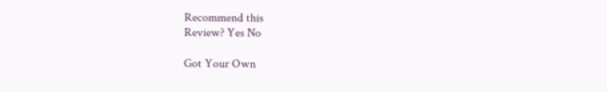Recommend this
Review? Yes No

Got Your Own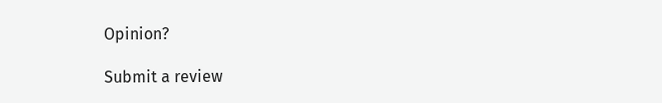Opinion?

Submit a review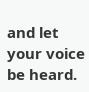and let your voice be heard.